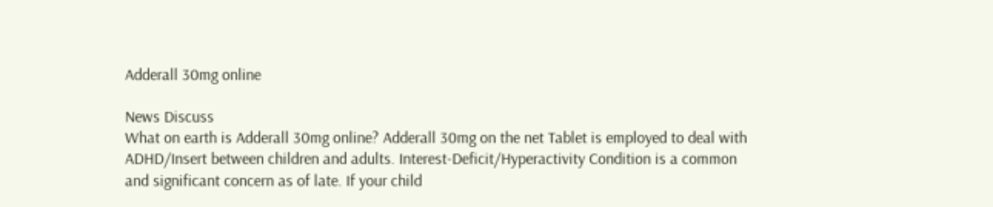Adderall 30mg online

News Discuss
What on earth is Adderall 30mg online? Adderall 30mg on the net Tablet is employed to deal with ADHD/Insert between children and adults. Interest-Deficit/Hyperactivity Condition is a common and significant concern as of late. If your child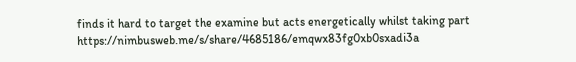finds it hard to target the examine but acts energetically whilst taking part https://nimbusweb.me/s/share/4685186/emqwx83fg0xb0sxadi3a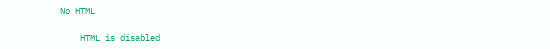No HTML

    HTML is disabled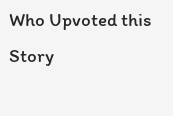Who Upvoted this Story